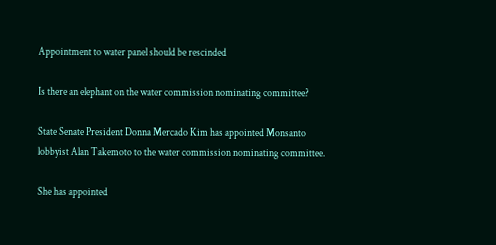Appointment to water panel should be rescinded

Is there an elephant on the water commission nominating committee?

State Senate President Donna Mercado Kim has appointed Monsanto lobbyist Alan Takemoto to the water commission nominating committee.

She has appointed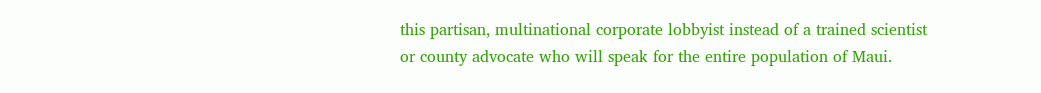this partisan, multinational corporate lobbyist instead of a trained scientist or county advocate who will speak for the entire population of Maui.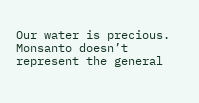Our water is precious. Monsanto doesn’t represent the general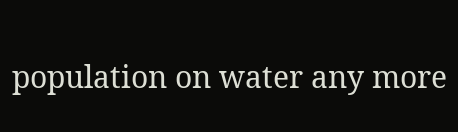population on water any more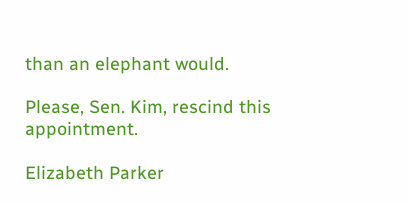than an elephant would.

Please, Sen. Kim, rescind this appointment.

Elizabeth Parker